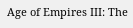Age of Empires III: The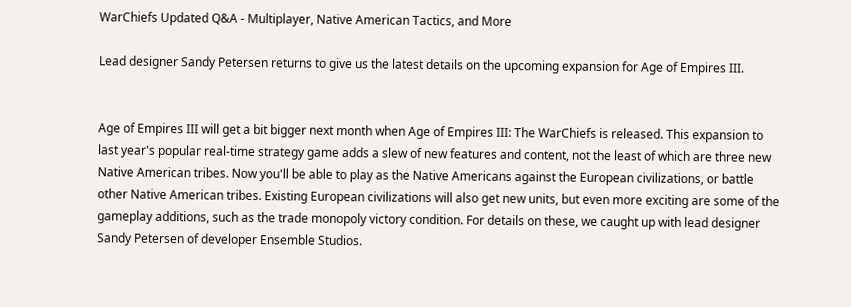WarChiefs Updated Q&A - Multiplayer, Native American Tactics, and More

Lead designer Sandy Petersen returns to give us the latest details on the upcoming expansion for Age of Empires III.


Age of Empires III will get a bit bigger next month when Age of Empires III: The WarChiefs is released. This expansion to last year's popular real-time strategy game adds a slew of new features and content, not the least of which are three new Native American tribes. Now you'll be able to play as the Native Americans against the European civilizations, or battle other Native American tribes. Existing European civilizations will also get new units, but even more exciting are some of the gameplay additions, such as the trade monopoly victory condition. For details on these, we caught up with lead designer Sandy Petersen of developer Ensemble Studios.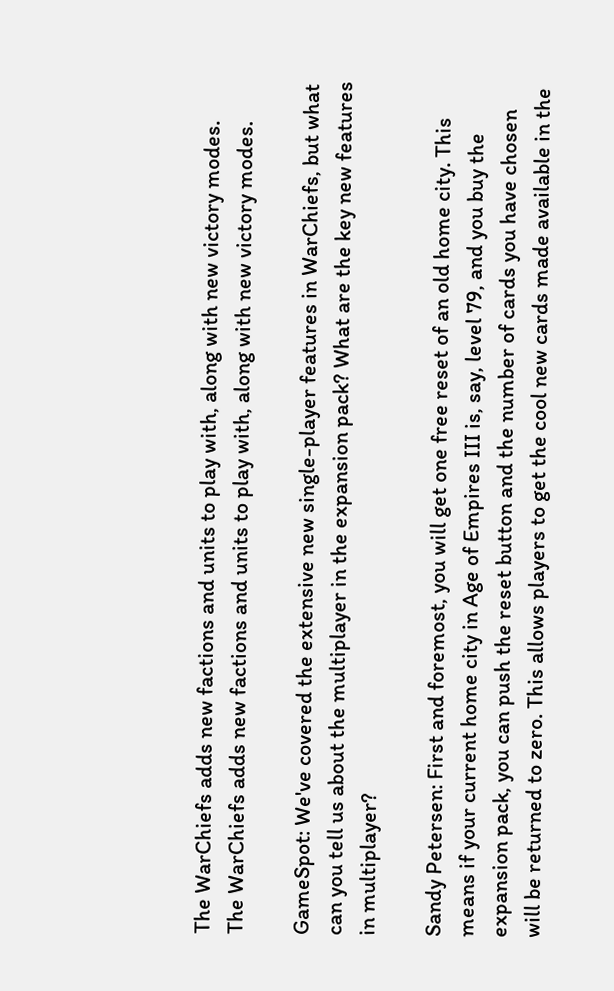The WarChiefs adds new factions and units to play with, along with new victory modes.
The WarChiefs adds new factions and units to play with, along with new victory modes.

GameSpot: We've covered the extensive new single-player features in WarChiefs, but what can you tell us about the multiplayer in the expansion pack? What are the key new features in multiplayer?

Sandy Petersen: First and foremost, you will get one free reset of an old home city. This means if your current home city in Age of Empires III is, say, level 79, and you buy the expansion pack, you can push the reset button and the number of cards you have chosen will be returned to zero. This allows players to get the cool new cards made available in the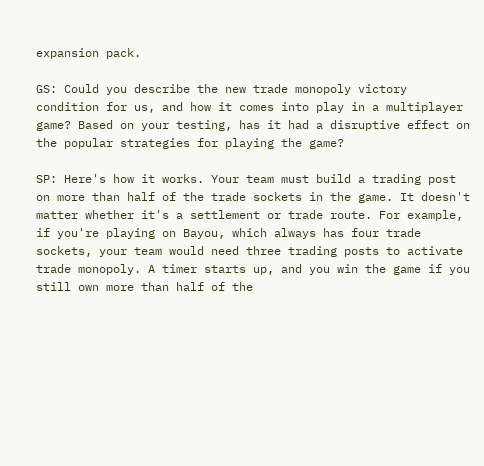expansion pack.

GS: Could you describe the new trade monopoly victory condition for us, and how it comes into play in a multiplayer game? Based on your testing, has it had a disruptive effect on the popular strategies for playing the game?

SP: Here's how it works. Your team must build a trading post on more than half of the trade sockets in the game. It doesn't matter whether it's a settlement or trade route. For example, if you're playing on Bayou, which always has four trade sockets, your team would need three trading posts to activate trade monopoly. A timer starts up, and you win the game if you still own more than half of the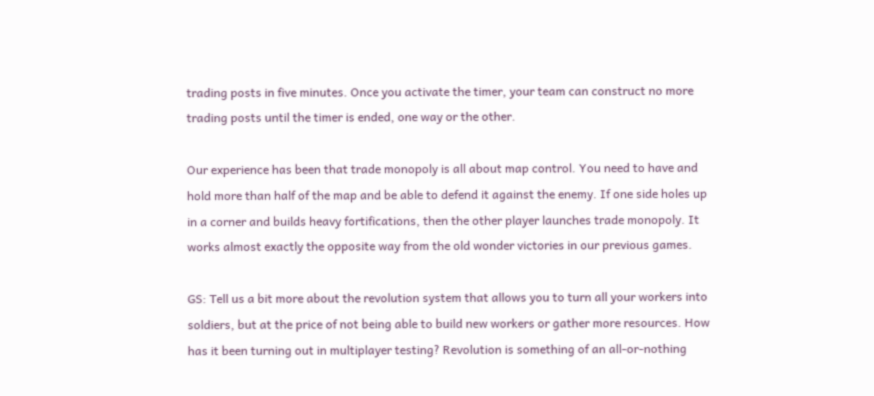trading posts in five minutes. Once you activate the timer, your team can construct no more trading posts until the timer is ended, one way or the other.

Our experience has been that trade monopoly is all about map control. You need to have and hold more than half of the map and be able to defend it against the enemy. If one side holes up in a corner and builds heavy fortifications, then the other player launches trade monopoly. It works almost exactly the opposite way from the old wonder victories in our previous games.

GS: Tell us a bit more about the revolution system that allows you to turn all your workers into soldiers, but at the price of not being able to build new workers or gather more resources. How has it been turning out in multiplayer testing? Revolution is something of an all-or-nothing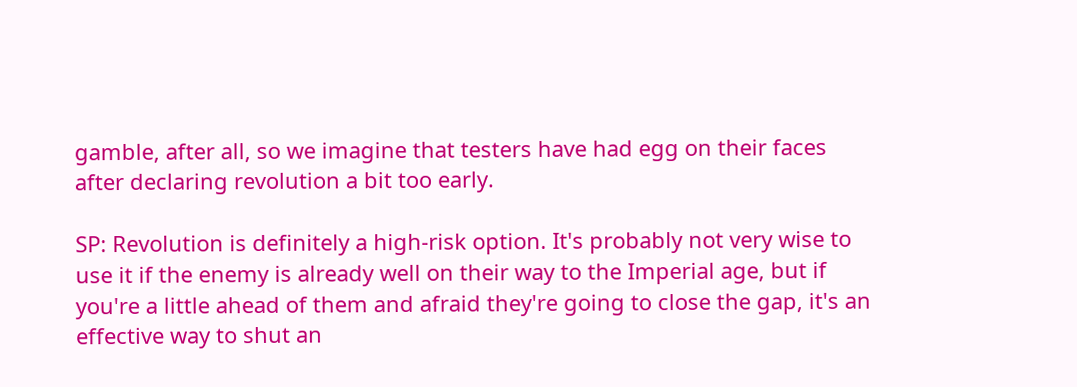gamble, after all, so we imagine that testers have had egg on their faces after declaring revolution a bit too early.

SP: Revolution is definitely a high-risk option. It's probably not very wise to use it if the enemy is already well on their way to the Imperial age, but if you're a little ahead of them and afraid they're going to close the gap, it's an effective way to shut an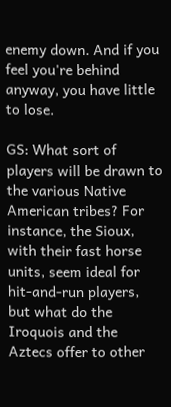enemy down. And if you feel you're behind anyway, you have little to lose.

GS: What sort of players will be drawn to the various Native American tribes? For instance, the Sioux, with their fast horse units, seem ideal for hit-and-run players, but what do the Iroquois and the Aztecs offer to other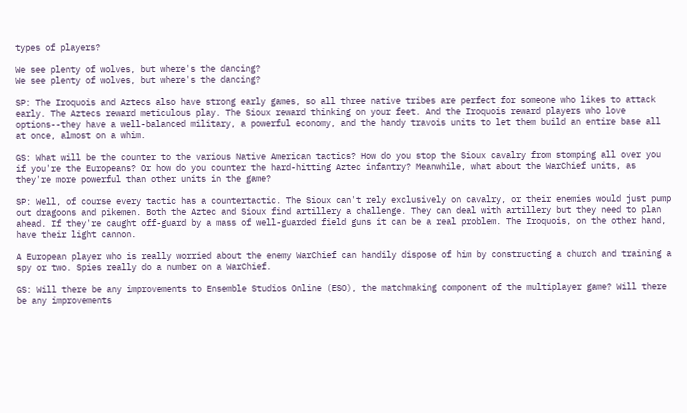types of players?

We see plenty of wolves, but where's the dancing?
We see plenty of wolves, but where's the dancing?

SP: The Iroquois and Aztecs also have strong early games, so all three native tribes are perfect for someone who likes to attack early. The Aztecs reward meticulous play. The Sioux reward thinking on your feet. And the Iroquois reward players who love options--they have a well-balanced military, a powerful economy, and the handy travois units to let them build an entire base all at once, almost on a whim.

GS: What will be the counter to the various Native American tactics? How do you stop the Sioux cavalry from stomping all over you if you're the Europeans? Or how do you counter the hard-hitting Aztec infantry? Meanwhile, what about the WarChief units, as they're more powerful than other units in the game?

SP: Well, of course every tactic has a countertactic. The Sioux can't rely exclusively on cavalry, or their enemies would just pump out dragoons and pikemen. Both the Aztec and Sioux find artillery a challenge. They can deal with artillery but they need to plan ahead. If they're caught off-guard by a mass of well-guarded field guns it can be a real problem. The Iroquois, on the other hand, have their light cannon.

A European player who is really worried about the enemy WarChief can handily dispose of him by constructing a church and training a spy or two. Spies really do a number on a WarChief.

GS: Will there be any improvements to Ensemble Studios Online (ESO), the matchmaking component of the multiplayer game? Will there be any improvements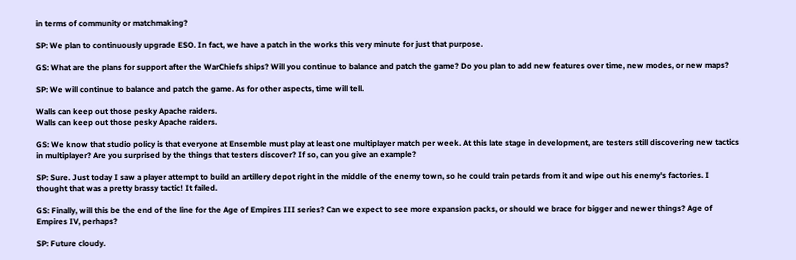in terms of community or matchmaking?

SP: We plan to continuously upgrade ESO. In fact, we have a patch in the works this very minute for just that purpose.

GS: What are the plans for support after the WarChiefs ships? Will you continue to balance and patch the game? Do you plan to add new features over time, new modes, or new maps?

SP: We will continue to balance and patch the game. As for other aspects, time will tell.

Walls can keep out those pesky Apache raiders.
Walls can keep out those pesky Apache raiders.

GS: We know that studio policy is that everyone at Ensemble must play at least one multiplayer match per week. At this late stage in development, are testers still discovering new tactics in multiplayer? Are you surprised by the things that testers discover? If so, can you give an example?

SP: Sure. Just today I saw a player attempt to build an artillery depot right in the middle of the enemy town, so he could train petards from it and wipe out his enemy's factories. I thought that was a pretty brassy tactic! It failed.

GS: Finally, will this be the end of the line for the Age of Empires III series? Can we expect to see more expansion packs, or should we brace for bigger and newer things? Age of Empires IV, perhaps?

SP: Future cloudy.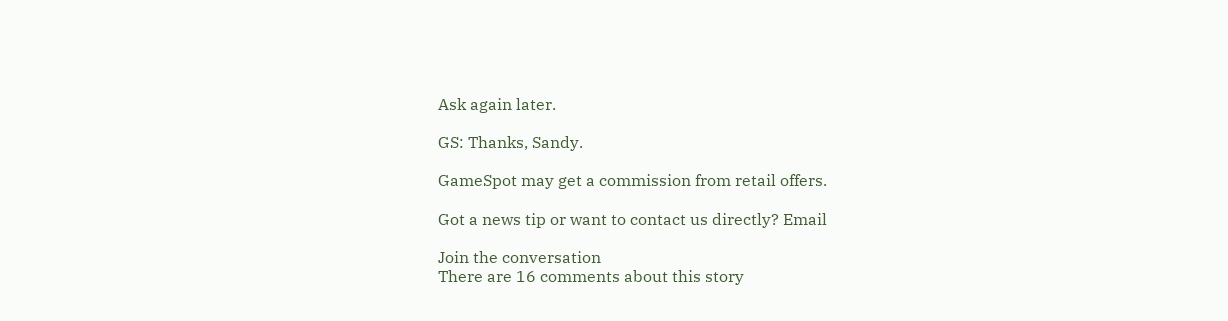Ask again later.

GS: Thanks, Sandy.

GameSpot may get a commission from retail offers.

Got a news tip or want to contact us directly? Email

Join the conversation
There are 16 comments about this story